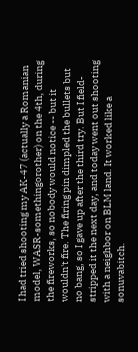I had tried shooting my AK-47 (actually a Romanian model, WASR-somethingorother) on the 4th, during the fireworks, so nobody would notice -- but it wouldn't fire. The firing pin dimpled the bullets but no bang, so I gave up after the third try. But I field-stripped it the next day, and today went out shooting with a neighbor on BLM land. It worked like a sonuvabitch.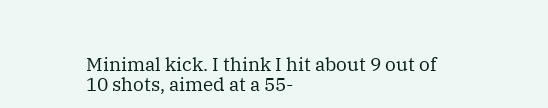Minimal kick. I think I hit about 9 out of 10 shots, aimed at a 55-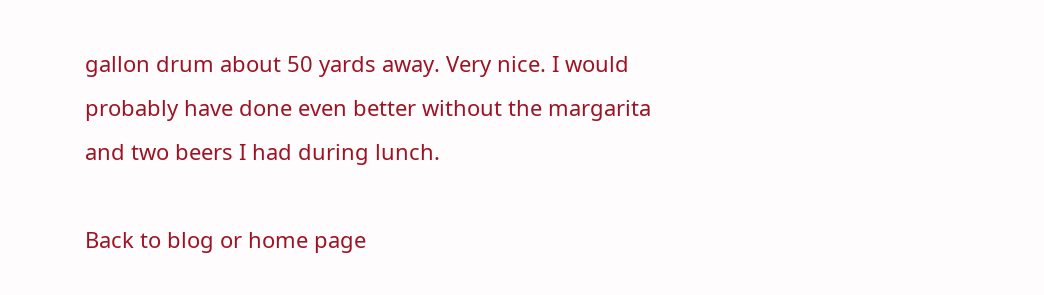gallon drum about 50 yards away. Very nice. I would probably have done even better without the margarita and two beers I had during lunch.

Back to blog or home page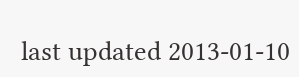last updated 2013-01-10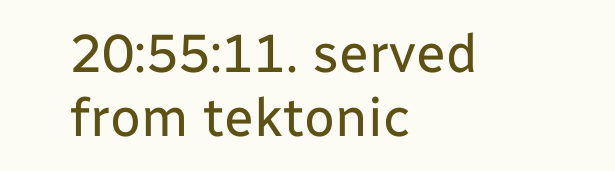20:55:11. served from tektonic